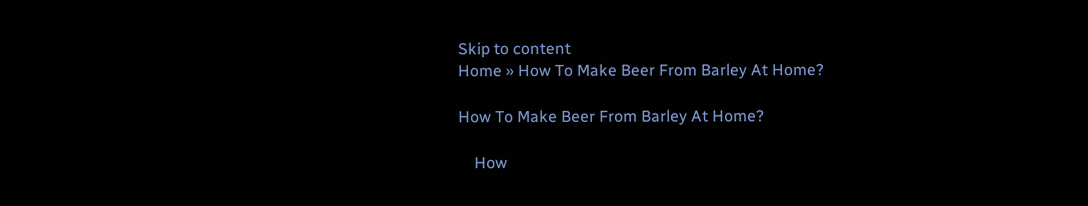Skip to content
Home » How To Make Beer From Barley At Home?

How To Make Beer From Barley At Home?

    How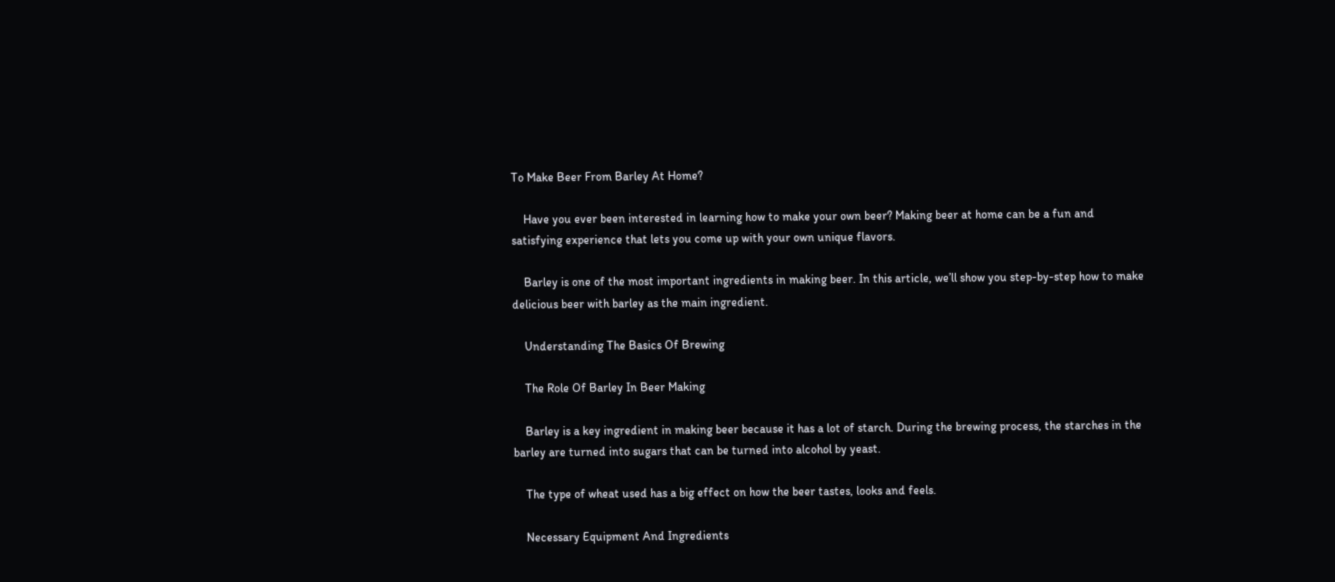To Make Beer From Barley At Home?

    Have you ever been interested in learning how to make your own beer? Making beer at home can be a fun and satisfying experience that lets you come up with your own unique flavors.

    Barley is one of the most important ingredients in making beer. In this article, we’ll show you step-by-step how to make delicious beer with barley as the main ingredient.

    Understanding The Basics Of Brewing

    The Role Of Barley In Beer Making

    Barley is a key ingredient in making beer because it has a lot of starch. During the brewing process, the starches in the barley are turned into sugars that can be turned into alcohol by yeast.

    The type of wheat used has a big effect on how the beer tastes, looks and feels.

    Necessary Equipment And Ingredients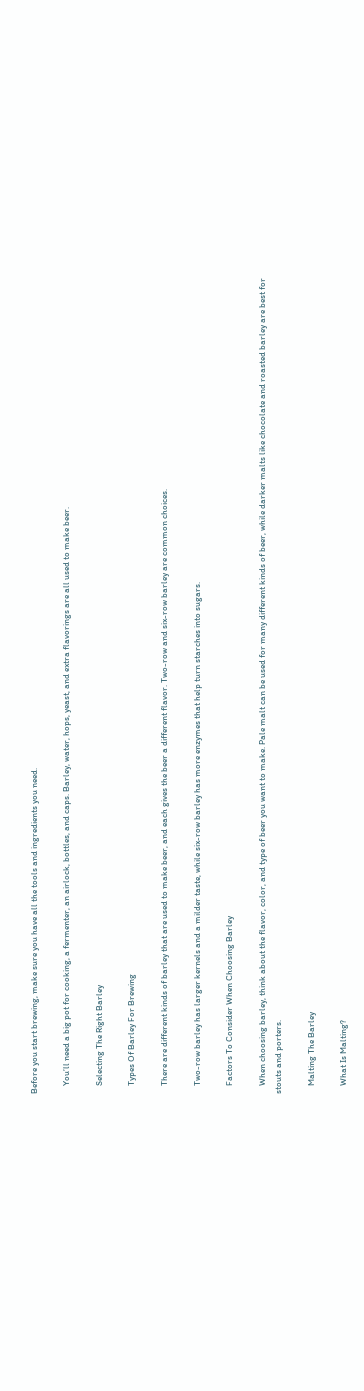Before you start brewing, make sure you have all the tools and ingredients you need.

    You’ll need a big pot for cooking, a fermenter, an airlock, bottles, and caps. Barley, water, hops, yeast, and extra flavorings are all used to make beer.

    Selecting The Right Barley

    Types Of Barley For Brewing

    There are different kinds of barley that are used to make beer, and each gives the beer a different flavor. Two-row and six-row barley are common choices.

    Two-row barley has larger kernels and a milder taste, while six-row barley has more enzymes that help turn starches into sugars.

    Factors To Consider When Choosing Barley

    When choosing barley, think about the flavor, color, and type of beer you want to make. Pale malt can be used for many different kinds of beer, while darker malts like chocolate and roasted barley are best for stouts and porters.

    Malting The Barley

    What Is Malting?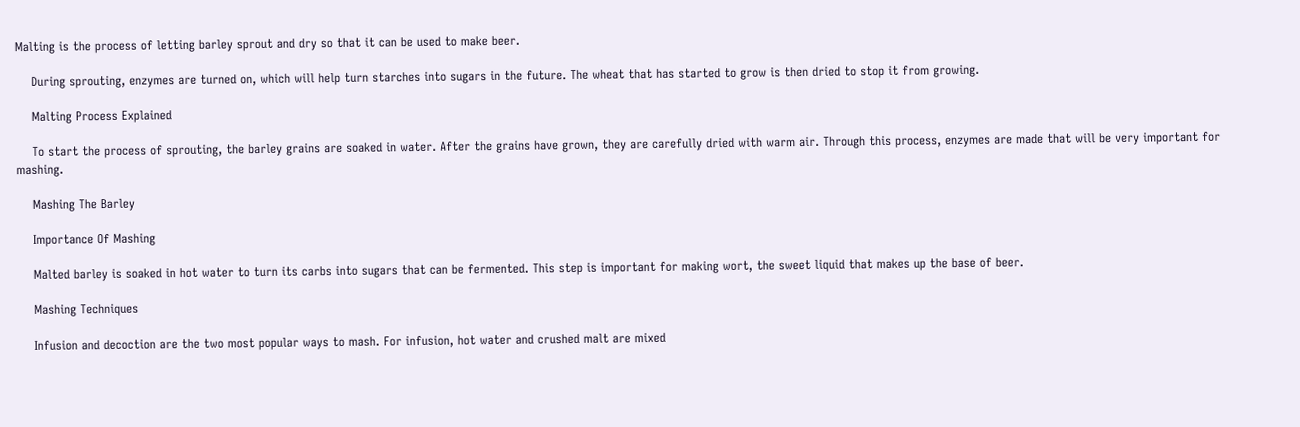Malting is the process of letting barley sprout and dry so that it can be used to make beer.

    During sprouting, enzymes are turned on, which will help turn starches into sugars in the future. The wheat that has started to grow is then dried to stop it from growing.

    Malting Process Explained

    To start the process of sprouting, the barley grains are soaked in water. After the grains have grown, they are carefully dried with warm air. Through this process, enzymes are made that will be very important for mashing.

    Mashing The Barley

    Importance Of Mashing

    Malted barley is soaked in hot water to turn its carbs into sugars that can be fermented. This step is important for making wort, the sweet liquid that makes up the base of beer.

    Mashing Techniques

    Infusion and decoction are the two most popular ways to mash. For infusion, hot water and crushed malt are mixed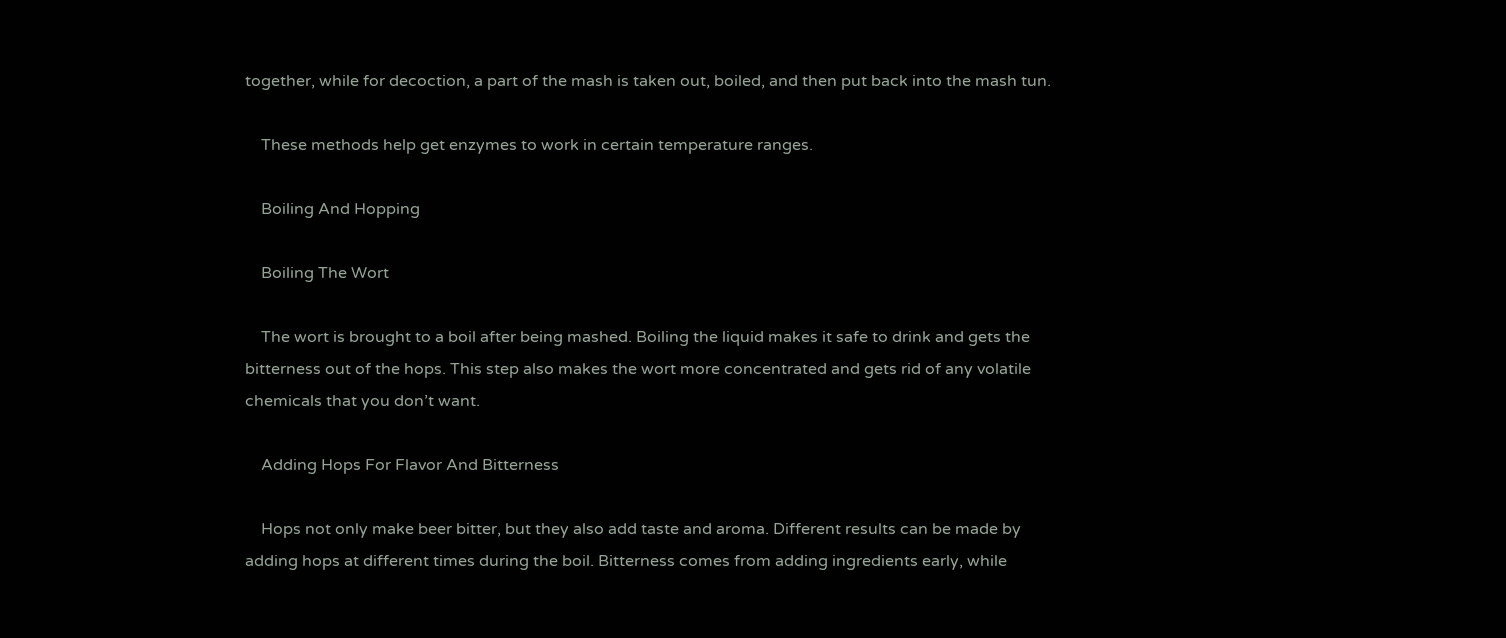together, while for decoction, a part of the mash is taken out, boiled, and then put back into the mash tun.

    These methods help get enzymes to work in certain temperature ranges.

    Boiling And Hopping

    Boiling The Wort

    The wort is brought to a boil after being mashed. Boiling the liquid makes it safe to drink and gets the bitterness out of the hops. This step also makes the wort more concentrated and gets rid of any volatile chemicals that you don’t want.

    Adding Hops For Flavor And Bitterness

    Hops not only make beer bitter, but they also add taste and aroma. Different results can be made by adding hops at different times during the boil. Bitterness comes from adding ingredients early, while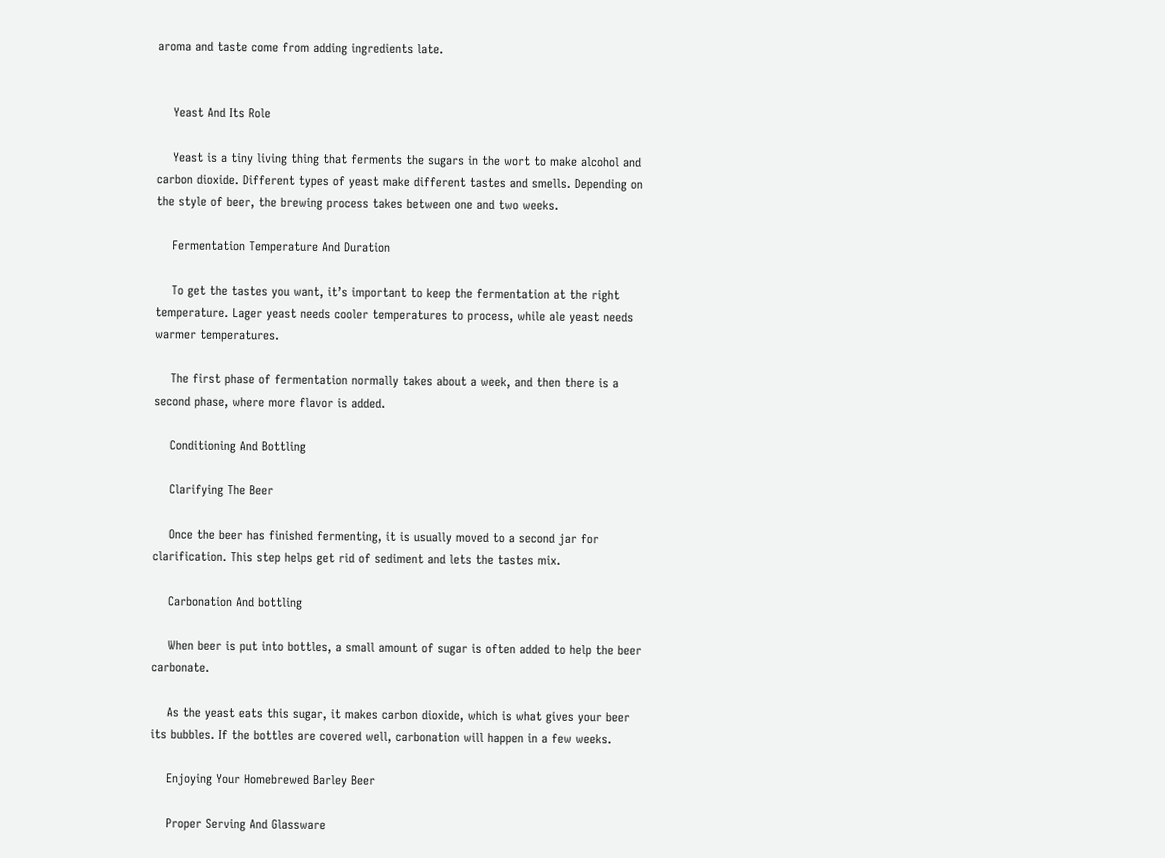aroma and taste come from adding ingredients late.


    Yeast And Its Role

    Yeast is a tiny living thing that ferments the sugars in the wort to make alcohol and carbon dioxide. Different types of yeast make different tastes and smells. Depending on the style of beer, the brewing process takes between one and two weeks.

    Fermentation Temperature And Duration

    To get the tastes you want, it’s important to keep the fermentation at the right temperature. Lager yeast needs cooler temperatures to process, while ale yeast needs warmer temperatures.

    The first phase of fermentation normally takes about a week, and then there is a second phase, where more flavor is added.

    Conditioning And Bottling

    Clarifying The Beer

    Once the beer has finished fermenting, it is usually moved to a second jar for clarification. This step helps get rid of sediment and lets the tastes mix.

    Carbonation And bottling

    When beer is put into bottles, a small amount of sugar is often added to help the beer carbonate.

    As the yeast eats this sugar, it makes carbon dioxide, which is what gives your beer its bubbles. If the bottles are covered well, carbonation will happen in a few weeks.

    Enjoying Your Homebrewed Barley Beer

    Proper Serving And Glassware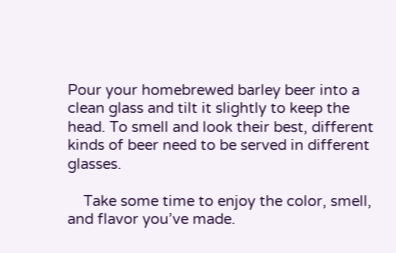Pour your homebrewed barley beer into a clean glass and tilt it slightly to keep the head. To smell and look their best, different kinds of beer need to be served in different glasses.

    Take some time to enjoy the color, smell, and flavor you’ve made.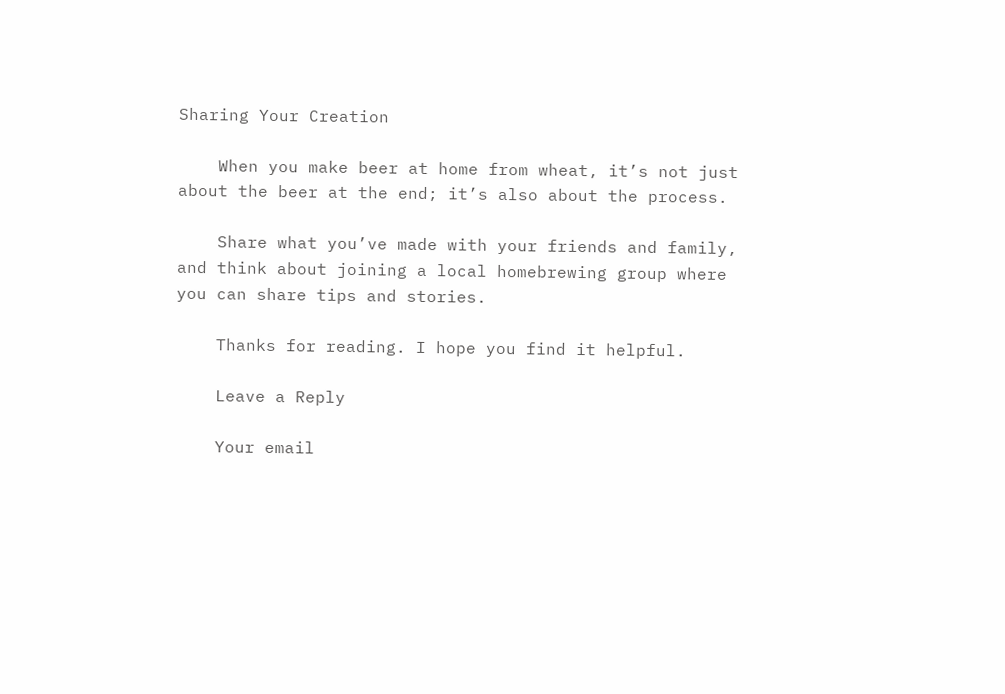Sharing Your Creation

    When you make beer at home from wheat, it’s not just about the beer at the end; it’s also about the process.

    Share what you’ve made with your friends and family, and think about joining a local homebrewing group where you can share tips and stories.

    Thanks for reading. I hope you find it helpful.

    Leave a Reply

    Your email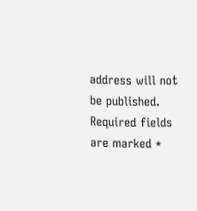address will not be published. Required fields are marked *